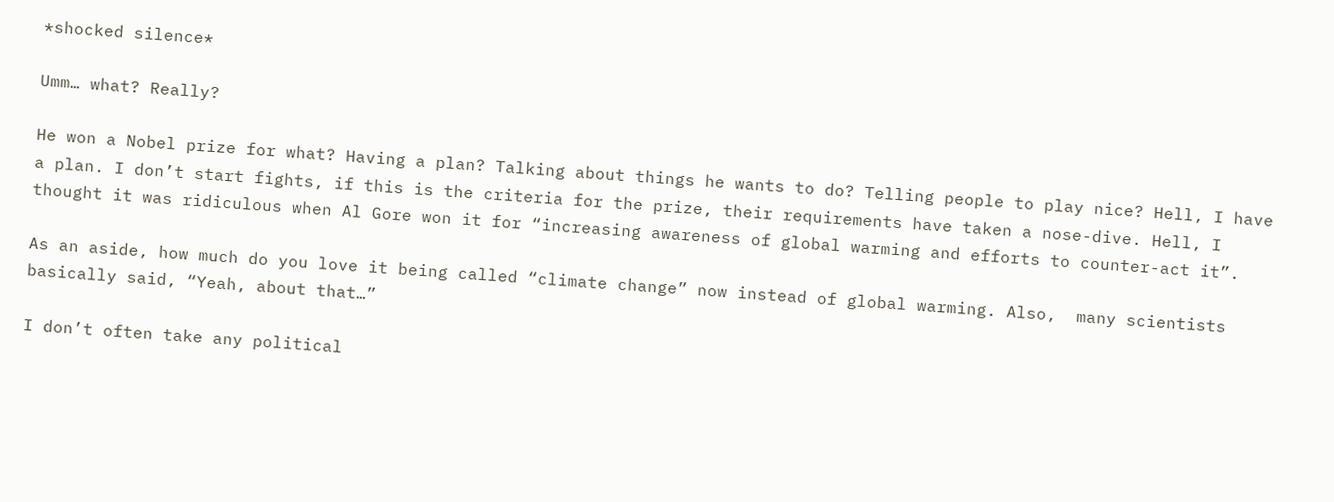*shocked silence*

Umm… what? Really?

He won a Nobel prize for what? Having a plan? Talking about things he wants to do? Telling people to play nice? Hell, I have a plan. I don’t start fights, if this is the criteria for the prize, their requirements have taken a nose-dive. Hell, I thought it was ridiculous when Al Gore won it for “increasing awareness of global warming and efforts to counter-act it”.

As an aside, how much do you love it being called “climate change” now instead of global warming. Also,  many scientists basically said, “Yeah, about that…”

I don’t often take any political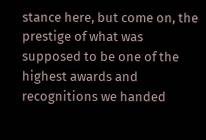stance here, but come on, the prestige of what was supposed to be one of the highest awards and recognitions we handed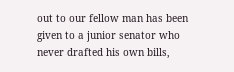out to our fellow man has been given to a junior senator who never drafted his own bills,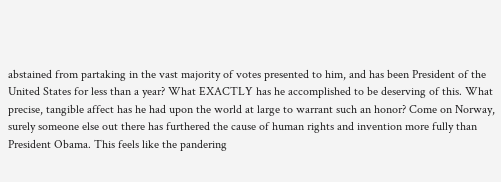abstained from partaking in the vast majority of votes presented to him, and has been President of the United States for less than a year? What EXACTLY has he accomplished to be deserving of this. What precise, tangible affect has he had upon the world at large to warrant such an honor? Come on Norway, surely someone else out there has furthered the cause of human rights and invention more fully than President Obama. This feels like the pandering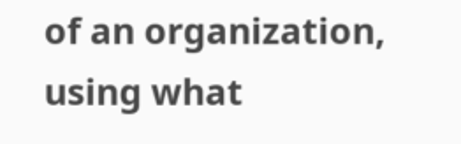of an organization, using what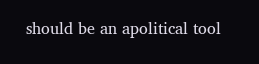should be an apolitical tool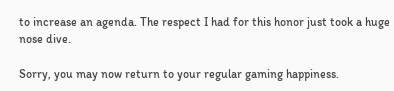to increase an agenda. The respect I had for this honor just took a huge nose dive.

Sorry, you may now return to your regular gaming happiness.